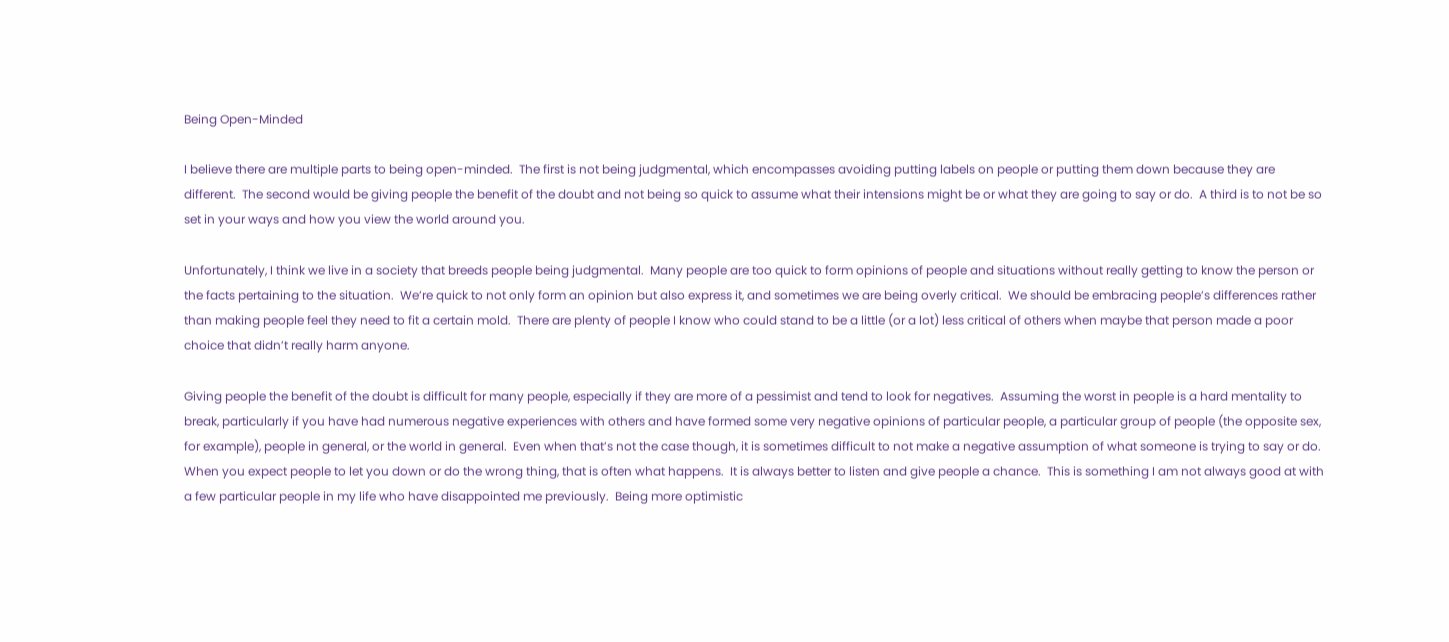Being Open-Minded

I believe there are multiple parts to being open-minded.  The first is not being judgmental, which encompasses avoiding putting labels on people or putting them down because they are different.  The second would be giving people the benefit of the doubt and not being so quick to assume what their intensions might be or what they are going to say or do.  A third is to not be so set in your ways and how you view the world around you.

Unfortunately, I think we live in a society that breeds people being judgmental.  Many people are too quick to form opinions of people and situations without really getting to know the person or the facts pertaining to the situation.  We’re quick to not only form an opinion but also express it, and sometimes we are being overly critical.  We should be embracing people’s differences rather than making people feel they need to fit a certain mold.  There are plenty of people I know who could stand to be a little (or a lot) less critical of others when maybe that person made a poor choice that didn’t really harm anyone.

Giving people the benefit of the doubt is difficult for many people, especially if they are more of a pessimist and tend to look for negatives.  Assuming the worst in people is a hard mentality to break, particularly if you have had numerous negative experiences with others and have formed some very negative opinions of particular people, a particular group of people (the opposite sex, for example), people in general, or the world in general.  Even when that’s not the case though, it is sometimes difficult to not make a negative assumption of what someone is trying to say or do.  When you expect people to let you down or do the wrong thing, that is often what happens.  It is always better to listen and give people a chance.  This is something I am not always good at with a few particular people in my life who have disappointed me previously.  Being more optimistic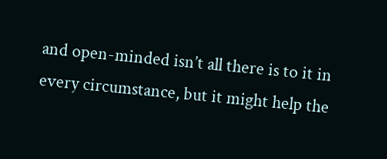and open-minded isn’t all there is to it in every circumstance, but it might help the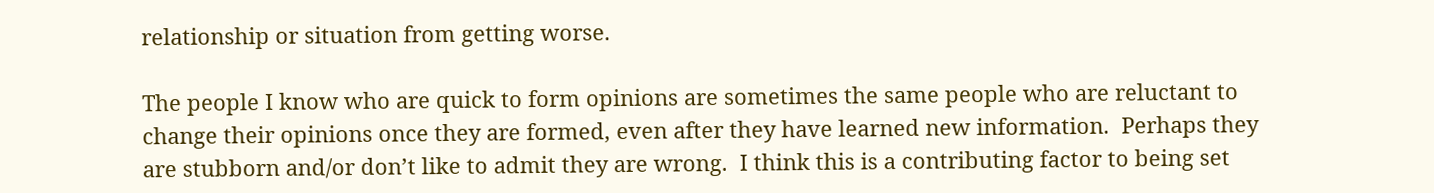relationship or situation from getting worse.

The people I know who are quick to form opinions are sometimes the same people who are reluctant to change their opinions once they are formed, even after they have learned new information.  Perhaps they are stubborn and/or don’t like to admit they are wrong.  I think this is a contributing factor to being set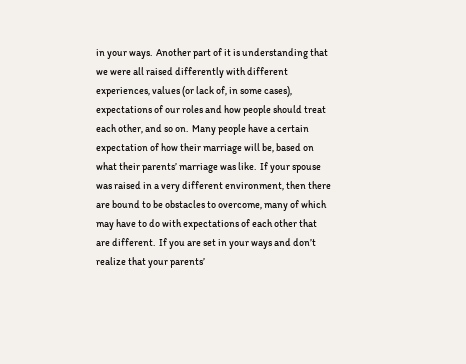in your ways.  Another part of it is understanding that we were all raised differently with different experiences, values (or lack of, in some cases), expectations of our roles and how people should treat each other, and so on.  Many people have a certain expectation of how their marriage will be, based on what their parents’ marriage was like.  If your spouse was raised in a very different environment, then there are bound to be obstacles to overcome, many of which may have to do with expectations of each other that are different.  If you are set in your ways and don’t realize that your parents’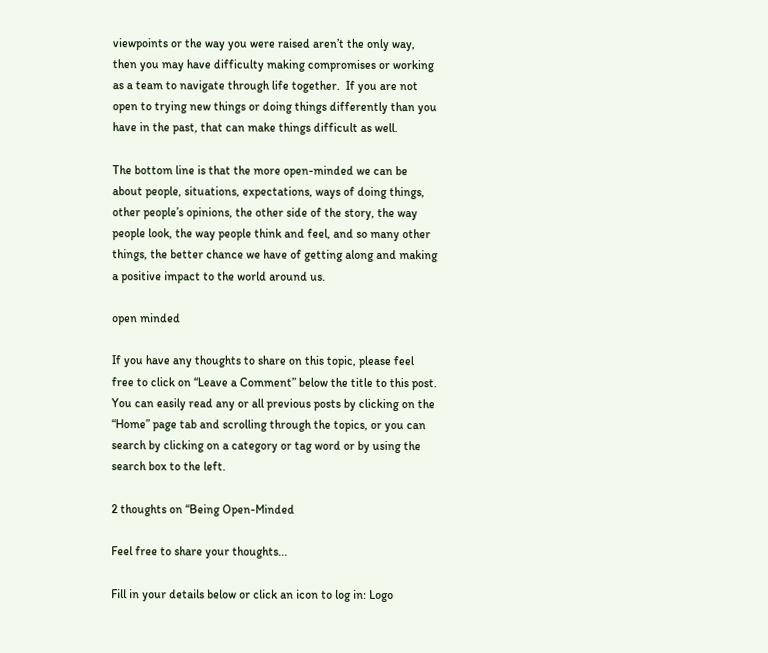viewpoints or the way you were raised aren’t the only way, then you may have difficulty making compromises or working as a team to navigate through life together.  If you are not open to trying new things or doing things differently than you have in the past, that can make things difficult as well.

The bottom line is that the more open-minded we can be about people, situations, expectations, ways of doing things, other people’s opinions, the other side of the story, the way people look, the way people think and feel, and so many other things, the better chance we have of getting along and making a positive impact to the world around us.

open minded

If you have any thoughts to share on this topic, please feel free to click on “Leave a Comment” below the title to this post.  You can easily read any or all previous posts by clicking on the “Home” page tab and scrolling through the topics, or you can search by clicking on a category or tag word or by using the search box to the left.

2 thoughts on “Being Open-Minded

Feel free to share your thoughts...

Fill in your details below or click an icon to log in: Logo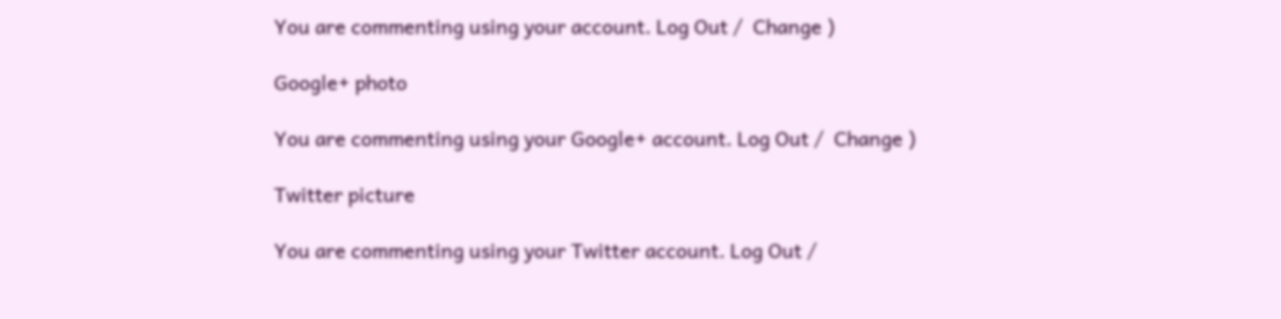You are commenting using your account. Log Out /  Change )

Google+ photo

You are commenting using your Google+ account. Log Out /  Change )

Twitter picture

You are commenting using your Twitter account. Log Out /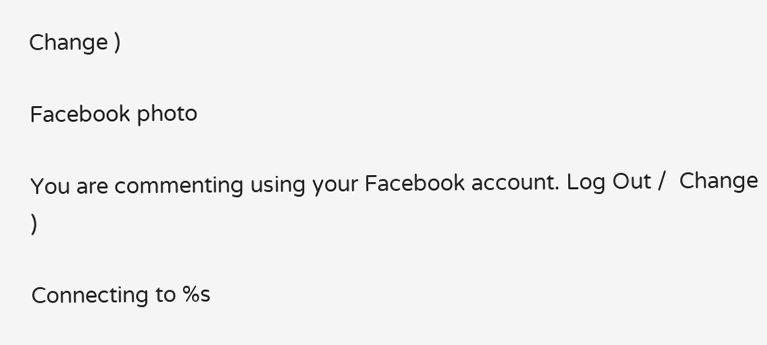Change )

Facebook photo

You are commenting using your Facebook account. Log Out /  Change )

Connecting to %s